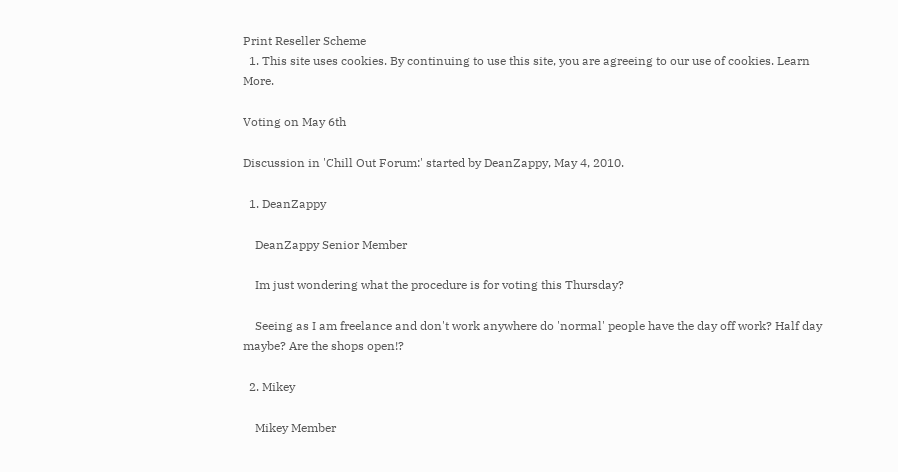Print Reseller Scheme
  1. This site uses cookies. By continuing to use this site, you are agreeing to our use of cookies. Learn More.

Voting on May 6th

Discussion in 'Chill Out Forum:' started by DeanZappy, May 4, 2010.

  1. DeanZappy

    DeanZappy Senior Member

    Im just wondering what the procedure is for voting this Thursday?

    Seeing as I am freelance and don't work anywhere do 'normal' people have the day off work? Half day maybe? Are the shops open!?

  2. Mikey

    Mikey Member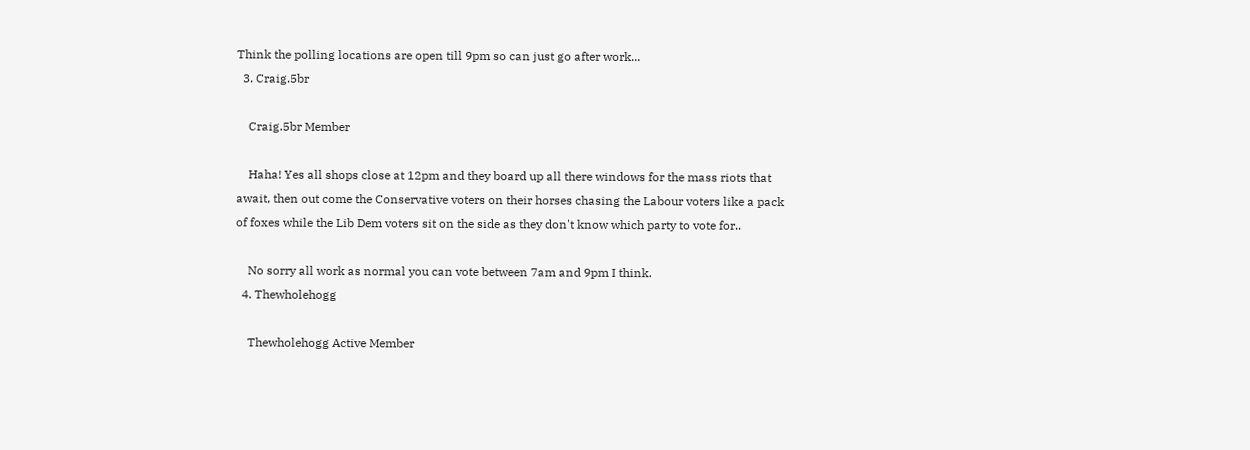Think the polling locations are open till 9pm so can just go after work...
  3. Craig.5br

    Craig.5br Member

    Haha! Yes all shops close at 12pm and they board up all there windows for the mass riots that await, then out come the Conservative voters on their horses chasing the Labour voters like a pack of foxes while the Lib Dem voters sit on the side as they don't know which party to vote for..

    No sorry all work as normal you can vote between 7am and 9pm I think.
  4. Thewholehogg

    Thewholehogg Active Member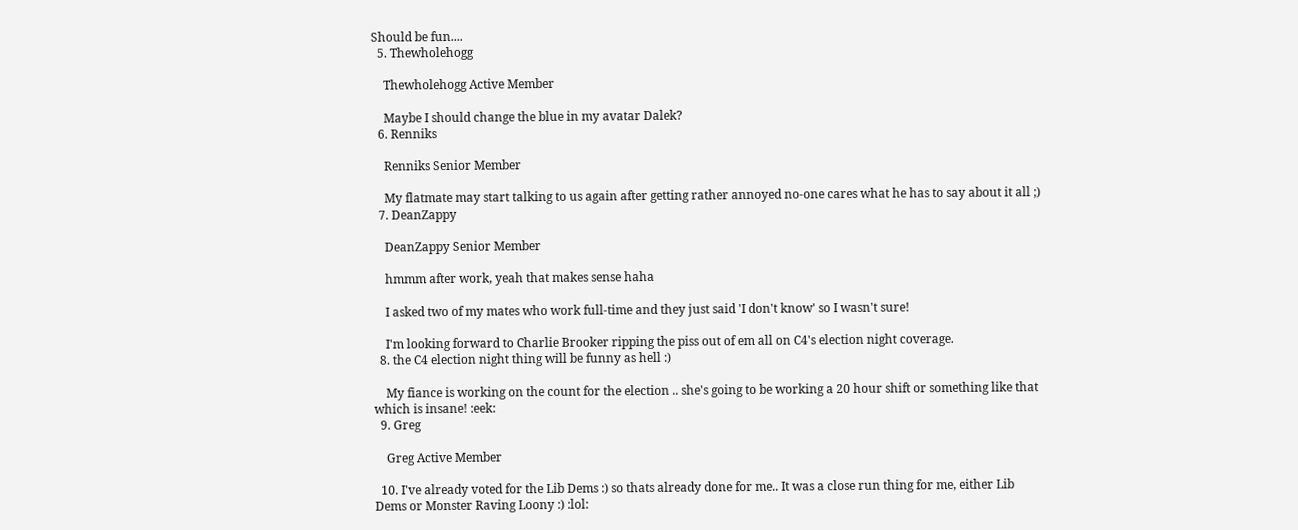Should be fun....
  5. Thewholehogg

    Thewholehogg Active Member

    Maybe I should change the blue in my avatar Dalek?
  6. Renniks

    Renniks Senior Member

    My flatmate may start talking to us again after getting rather annoyed no-one cares what he has to say about it all ;)
  7. DeanZappy

    DeanZappy Senior Member

    hmmm after work, yeah that makes sense haha

    I asked two of my mates who work full-time and they just said 'I don't know' so I wasn't sure!

    I'm looking forward to Charlie Brooker ripping the piss out of em all on C4's election night coverage.
  8. the C4 election night thing will be funny as hell :)

    My fiance is working on the count for the election .. she's going to be working a 20 hour shift or something like that which is insane! :eek:
  9. Greg

    Greg Active Member

  10. I've already voted for the Lib Dems :) so thats already done for me.. It was a close run thing for me, either Lib Dems or Monster Raving Loony :) :lol: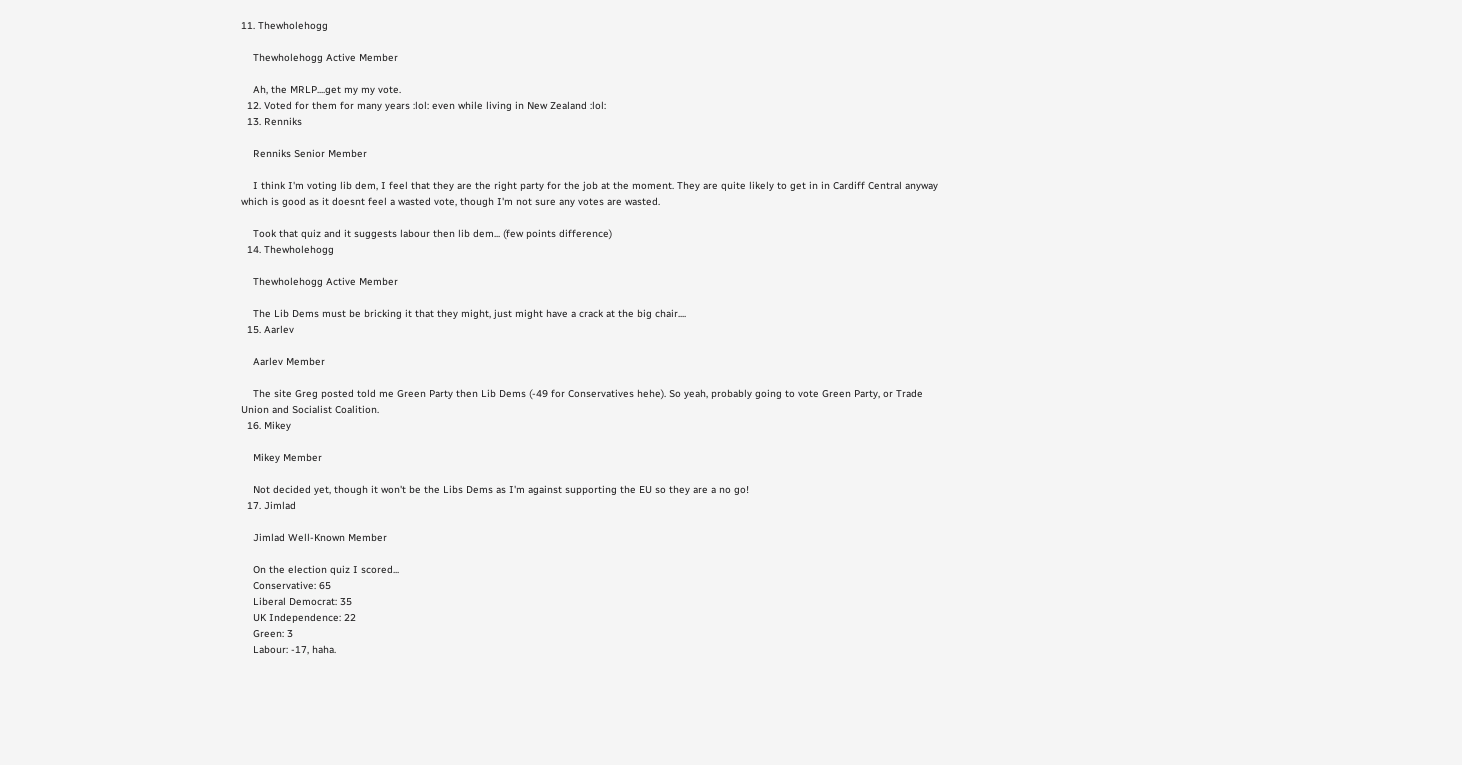11. Thewholehogg

    Thewholehogg Active Member

    Ah, the MRLP....get my my vote.
  12. Voted for them for many years :lol: even while living in New Zealand :lol:
  13. Renniks

    Renniks Senior Member

    I think I'm voting lib dem, I feel that they are the right party for the job at the moment. They are quite likely to get in in Cardiff Central anyway which is good as it doesnt feel a wasted vote, though I'm not sure any votes are wasted.

    Took that quiz and it suggests labour then lib dem... (few points difference)
  14. Thewholehogg

    Thewholehogg Active Member

    The Lib Dems must be bricking it that they might, just might have a crack at the big chair....
  15. Aarlev

    Aarlev Member

    The site Greg posted told me Green Party then Lib Dems (-49 for Conservatives hehe). So yeah, probably going to vote Green Party, or Trade Union and Socialist Coalition.
  16. Mikey

    Mikey Member

    Not decided yet, though it won't be the Libs Dems as I'm against supporting the EU so they are a no go!
  17. Jimlad

    Jimlad Well-Known Member

    On the election quiz I scored...
    Conservative: 65
    Liberal Democrat: 35
    UK Independence: 22
    Green: 3
    Labour: -17, haha.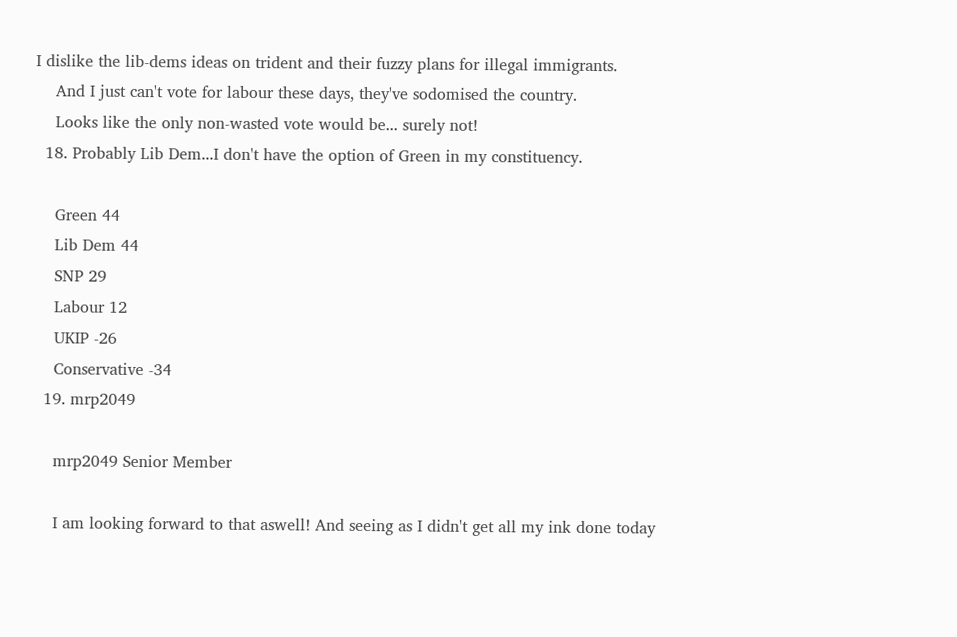I dislike the lib-dems ideas on trident and their fuzzy plans for illegal immigrants.
    And I just can't vote for labour these days, they've sodomised the country.
    Looks like the only non-wasted vote would be... surely not!
  18. Probably Lib Dem...I don't have the option of Green in my constituency.

    Green 44
    Lib Dem 44
    SNP 29
    Labour 12
    UKIP -26
    Conservative -34
  19. mrp2049

    mrp2049 Senior Member

    I am looking forward to that aswell! And seeing as I didn't get all my ink done today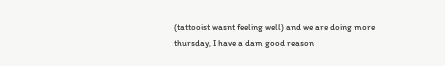(tattooist wasnt feeling well) and we are doing more thursday, I have a dam good reason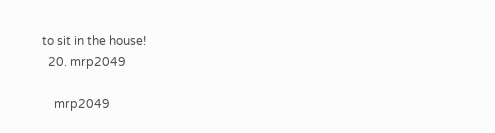to sit in the house!
  20. mrp2049

    mrp2049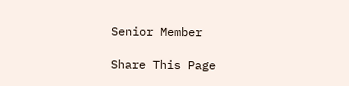Senior Member

Share This Page